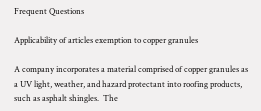Frequent Questions

Applicability of articles exemption to copper granules

A company incorporates a material comprised of copper granules as a UV light, weather, and hazard protectant into roofing products, such as asphalt shingles.  The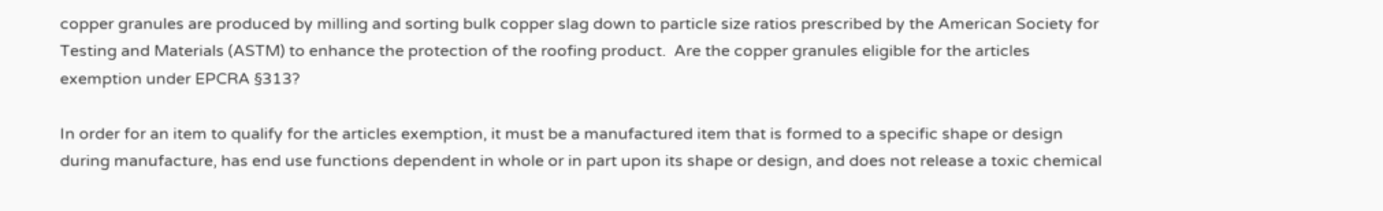copper granules are produced by milling and sorting bulk copper slag down to particle size ratios prescribed by the American Society for Testing and Materials (ASTM) to enhance the protection of the roofing product.  Are the copper granules eligible for the articles exemption under EPCRA §313?

In order for an item to qualify for the articles exemption, it must be a manufactured item that is formed to a specific shape or design during manufacture, has end use functions dependent in whole or in part upon its shape or design, and does not release a toxic chemical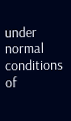under normal conditions of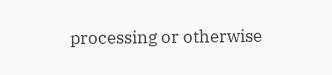processing or otherwise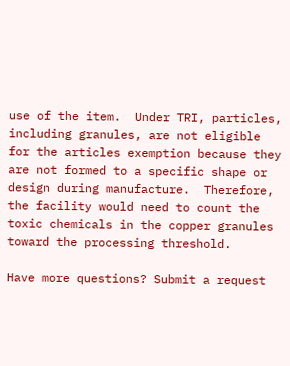use of the item.  Under TRI, particles, including granules, are not eligible for the articles exemption because they are not formed to a specific shape or design during manufacture.  Therefore, the facility would need to count the toxic chemicals in the copper granules toward the processing threshold.

Have more questions? Submit a request